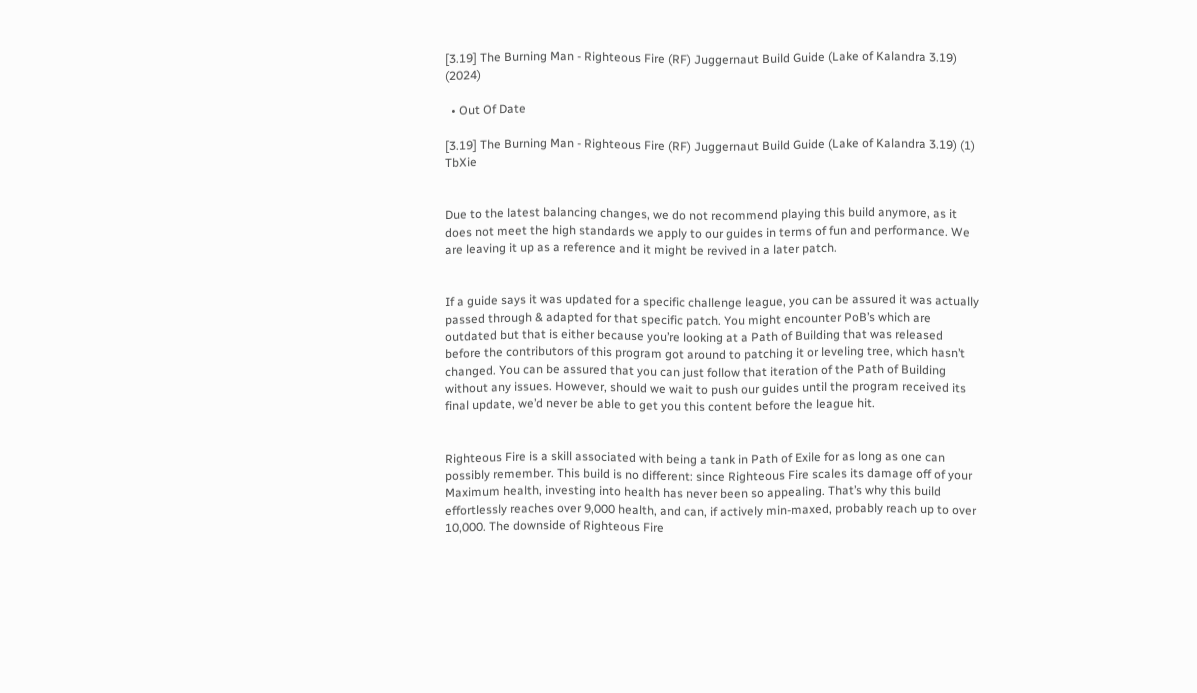[3.19] The Burning Man - Righteous Fire (RF) Juggernaut Build Guide (Lake of Kalandra 3.19) (2024)

  • Out Of Date

[3.19] The Burning Man - Righteous Fire (RF) Juggernaut Build Guide (Lake of Kalandra 3.19) (1) TbXie


Due to the latest balancing changes, we do not recommend playing this build anymore, as it does not meet the high standards we apply to our guides in terms of fun and performance. We are leaving it up as a reference and it might be revived in a later patch.


If a guide says it was updated for a specific challenge league, you can be assured it was actually passed through & adapted for that specific patch. You might encounter PoB’s which are outdated but that is either because you’re looking at a Path of Building that was released before the contributors of this program got around to patching it or leveling tree, which hasn’t changed. You can be assured that you can just follow that iteration of the Path of Building without any issues. However, should we wait to push our guides until the program received its final update, we’d never be able to get you this content before the league hit.


Righteous Fire is a skill associated with being a tank in Path of Exile for as long as one can possibly remember. This build is no different: since Righteous Fire scales its damage off of your Maximum health, investing into health has never been so appealing. That’s why this build effortlessly reaches over 9,000 health, and can, if actively min-maxed, probably reach up to over 10,000. The downside of Righteous Fire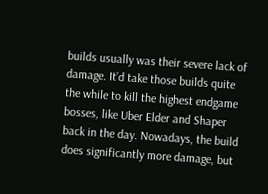builds usually was their severe lack of damage. It’d take those builds quite the while to kill the highest endgame bosses, like Uber Elder and Shaper back in the day. Nowadays, the build does significantly more damage, but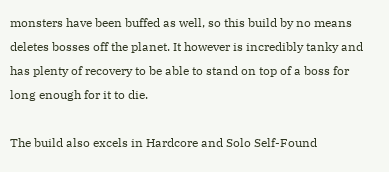monsters have been buffed as well, so this build by no means deletes bosses off the planet. It however is incredibly tanky and has plenty of recovery to be able to stand on top of a boss for long enough for it to die.

The build also excels in Hardcore and Solo Self-Found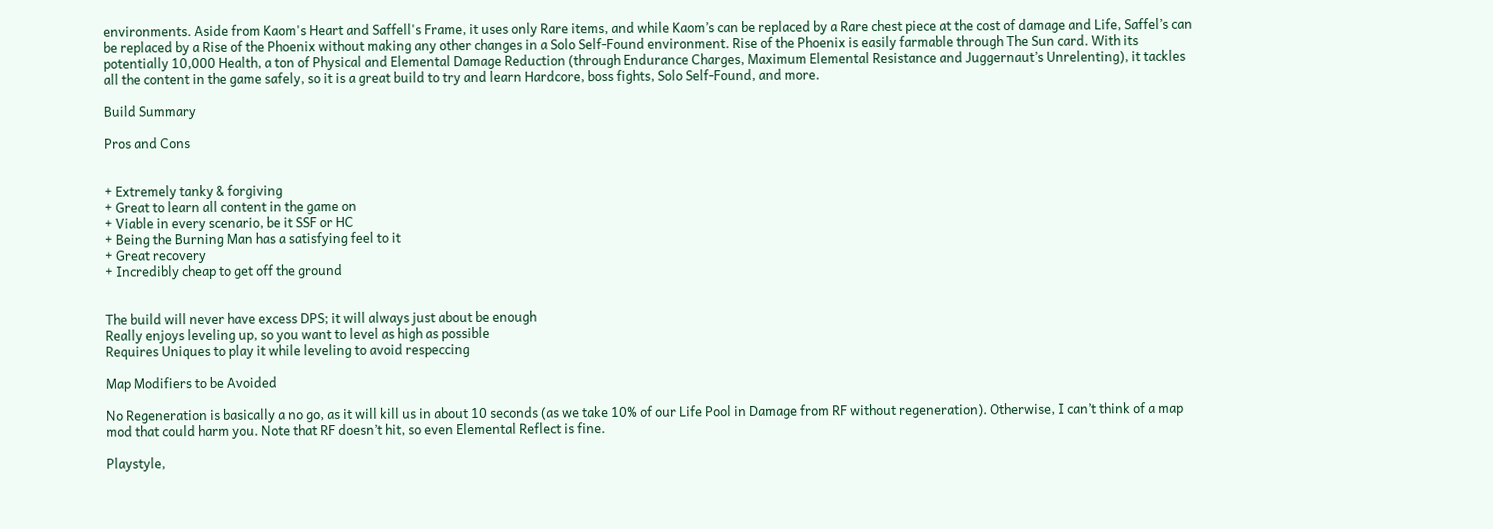environments. Aside from Kaom's Heart and Saffell's Frame, it uses only Rare items, and while Kaom’s can be replaced by a Rare chest piece at the cost of damage and Life, Saffel’s can be replaced by a Rise of the Phoenix without making any other changes in a Solo Self-Found environment. Rise of the Phoenix is easily farmable through The Sun card. With its potentially 10,000 Health, a ton of Physical and Elemental Damage Reduction (through Endurance Charges, Maximum Elemental Resistance and Juggernaut’s Unrelenting), it tackles all the content in the game safely, so it is a great build to try and learn Hardcore, boss fights, Solo Self-Found, and more.

Build Summary

Pros and Cons


+ Extremely tanky & forgiving
+ Great to learn all content in the game on
+ Viable in every scenario, be it SSF or HC
+ Being the Burning Man has a satisfying feel to it
+ Great recovery
+ Incredibly cheap to get off the ground


The build will never have excess DPS; it will always just about be enough
Really enjoys leveling up, so you want to level as high as possible
Requires Uniques to play it while leveling to avoid respeccing

Map Modifiers to be Avoided

No Regeneration is basically a no go, as it will kill us in about 10 seconds (as we take 10% of our Life Pool in Damage from RF without regeneration). Otherwise, I can’t think of a map mod that could harm you. Note that RF doesn’t hit, so even Elemental Reflect is fine.

Playstyle,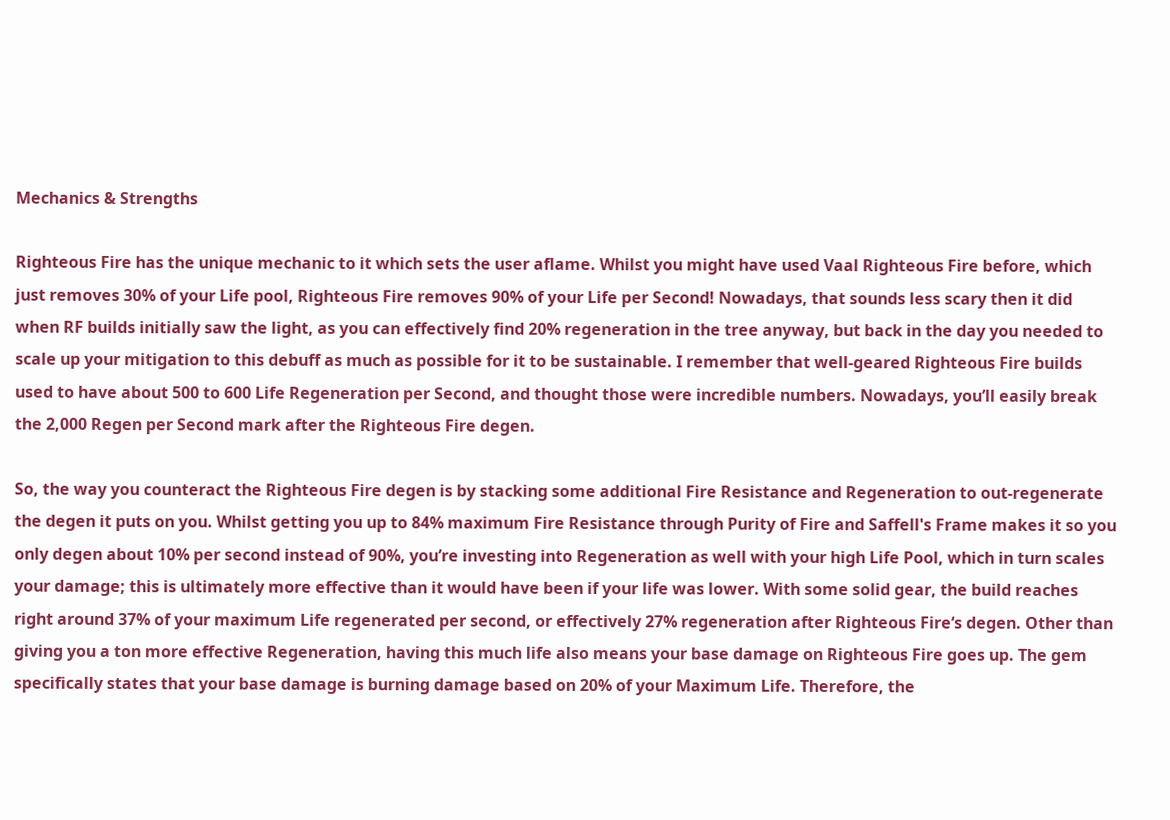Mechanics & Strengths

Righteous Fire has the unique mechanic to it which sets the user aflame. Whilst you might have used Vaal Righteous Fire before, which just removes 30% of your Life pool, Righteous Fire removes 90% of your Life per Second! Nowadays, that sounds less scary then it did when RF builds initially saw the light, as you can effectively find 20% regeneration in the tree anyway, but back in the day you needed to scale up your mitigation to this debuff as much as possible for it to be sustainable. I remember that well-geared Righteous Fire builds used to have about 500 to 600 Life Regeneration per Second, and thought those were incredible numbers. Nowadays, you’ll easily break the 2,000 Regen per Second mark after the Righteous Fire degen.

So, the way you counteract the Righteous Fire degen is by stacking some additional Fire Resistance and Regeneration to out-regenerate the degen it puts on you. Whilst getting you up to 84% maximum Fire Resistance through Purity of Fire and Saffell's Frame makes it so you only degen about 10% per second instead of 90%, you’re investing into Regeneration as well with your high Life Pool, which in turn scales your damage; this is ultimately more effective than it would have been if your life was lower. With some solid gear, the build reaches right around 37% of your maximum Life regenerated per second, or effectively 27% regeneration after Righteous Fire‘s degen. Other than giving you a ton more effective Regeneration, having this much life also means your base damage on Righteous Fire goes up. The gem specifically states that your base damage is burning damage based on 20% of your Maximum Life. Therefore, the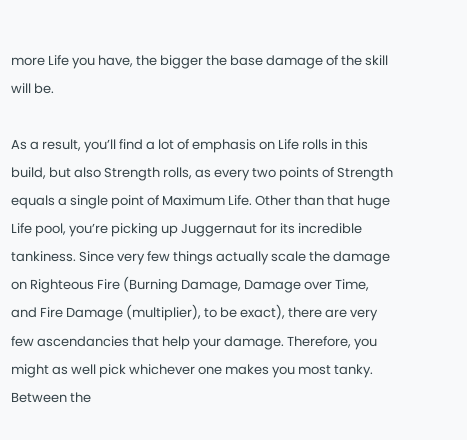more Life you have, the bigger the base damage of the skill will be.

As a result, you’ll find a lot of emphasis on Life rolls in this build, but also Strength rolls, as every two points of Strength equals a single point of Maximum Life. Other than that huge Life pool, you’re picking up Juggernaut for its incredible tankiness. Since very few things actually scale the damage on Righteous Fire (Burning Damage, Damage over Time, and Fire Damage (multiplier), to be exact), there are very few ascendancies that help your damage. Therefore, you might as well pick whichever one makes you most tanky. Between the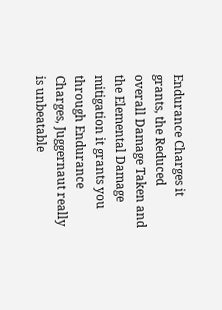Endurance Charges it grants, the Reduced overall Damage Taken and the Elemental Damage mitigation it grants you through Endurance Charges, Juggernaut really is unbeatable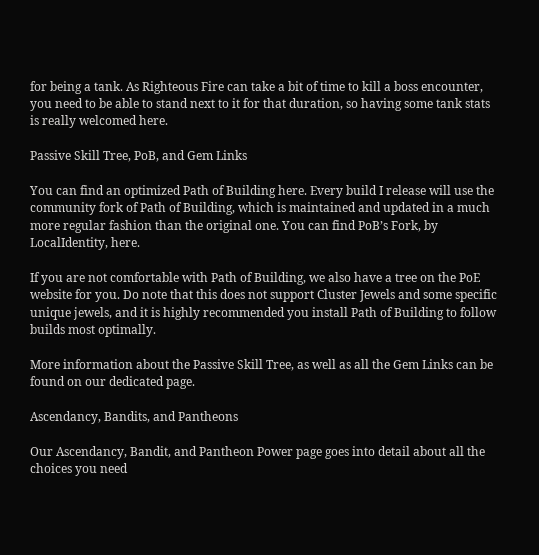for being a tank. As Righteous Fire can take a bit of time to kill a boss encounter, you need to be able to stand next to it for that duration, so having some tank stats is really welcomed here.

Passive Skill Tree, PoB, and Gem Links

You can find an optimized Path of Building here. Every build I release will use the community fork of Path of Building, which is maintained and updated in a much more regular fashion than the original one. You can find PoB’s Fork, by LocalIdentity, here.

If you are not comfortable with Path of Building, we also have a tree on the PoE website for you. Do note that this does not support Cluster Jewels and some specific unique jewels, and it is highly recommended you install Path of Building to follow builds most optimally.

More information about the Passive Skill Tree, as well as all the Gem Links can be found on our dedicated page.

Ascendancy, Bandits, and Pantheons

Our Ascendancy, Bandit, and Pantheon Power page goes into detail about all the choices you need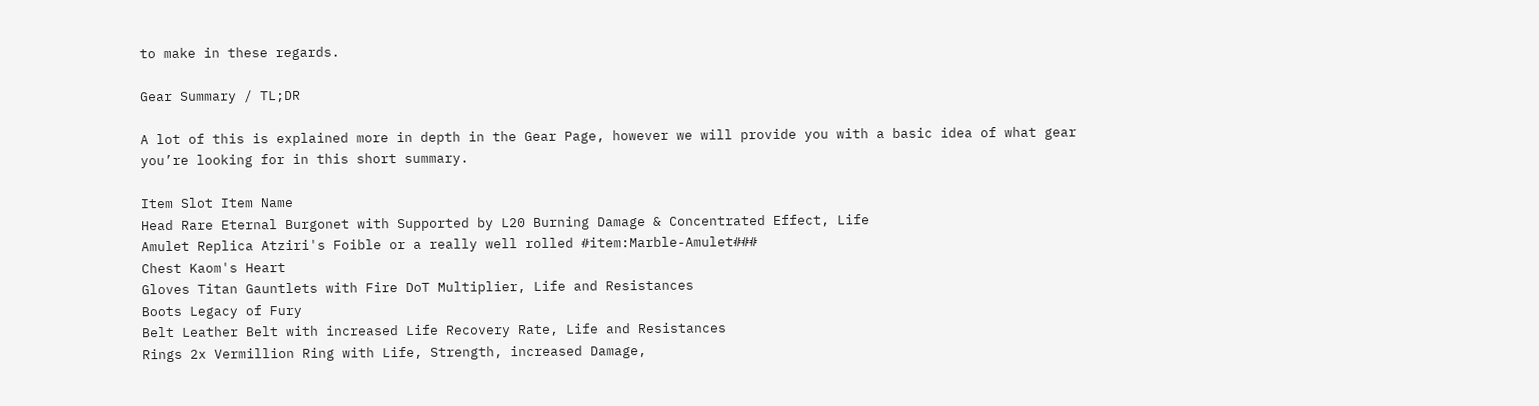to make in these regards.

Gear Summary / TL;DR

A lot of this is explained more in depth in the Gear Page, however we will provide you with a basic idea of what gear you’re looking for in this short summary.

Item Slot Item Name
Head Rare Eternal Burgonet with Supported by L20 Burning Damage & Concentrated Effect, Life
Amulet Replica Atziri's Foible or a really well rolled #item:Marble-Amulet###
Chest Kaom's Heart
Gloves Titan Gauntlets with Fire DoT Multiplier, Life and Resistances
Boots Legacy of Fury
Belt Leather Belt with increased Life Recovery Rate, Life and Resistances
Rings 2x Vermillion Ring with Life, Strength, increased Damage,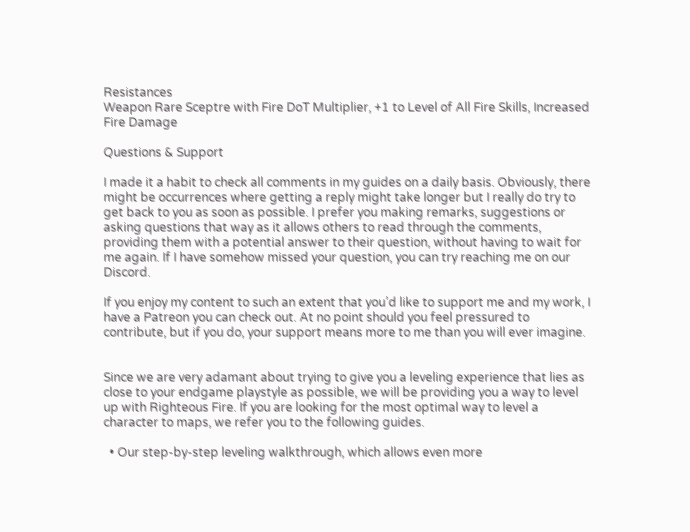Resistances
Weapon Rare Sceptre with Fire DoT Multiplier, +1 to Level of All Fire Skills, Increased Fire Damage

Questions & Support

I made it a habit to check all comments in my guides on a daily basis. Obviously, there might be occurrences where getting a reply might take longer but I really do try to get back to you as soon as possible. I prefer you making remarks, suggestions or asking questions that way as it allows others to read through the comments, providing them with a potential answer to their question, without having to wait for me again. If I have somehow missed your question, you can try reaching me on our Discord.

If you enjoy my content to such an extent that you’d like to support me and my work, I have a Patreon you can check out. At no point should you feel pressured to contribute, but if you do, your support means more to me than you will ever imagine.


Since we are very adamant about trying to give you a leveling experience that lies as close to your endgame playstyle as possible, we will be providing you a way to level up with Righteous Fire. If you are looking for the most optimal way to level a character to maps, we refer you to the following guides.

  • Our step-by-step leveling walkthrough, which allows even more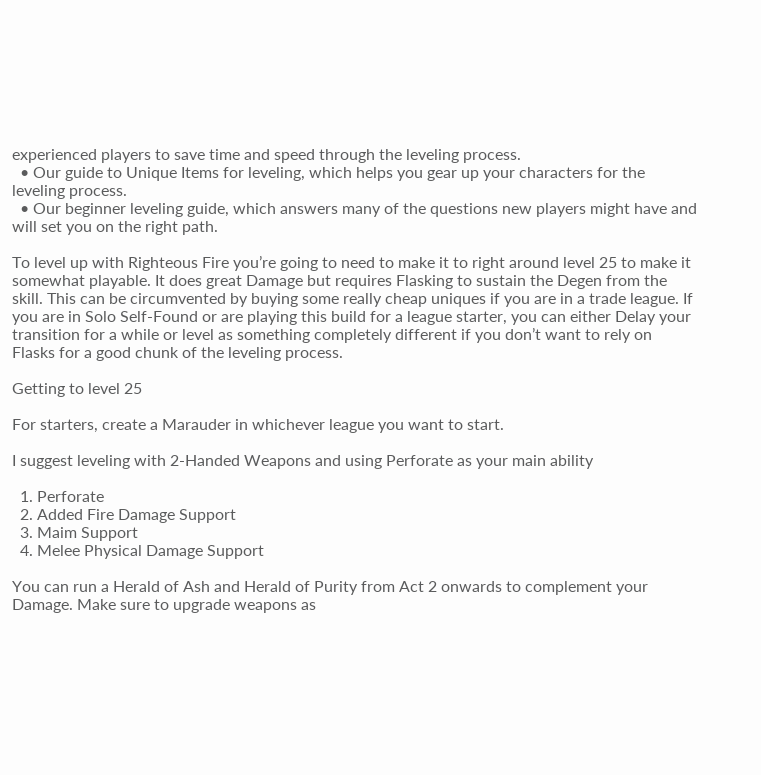experienced players to save time and speed through the leveling process.
  • Our guide to Unique Items for leveling, which helps you gear up your characters for the leveling process.
  • Our beginner leveling guide, which answers many of the questions new players might have and will set you on the right path.

To level up with Righteous Fire you’re going to need to make it to right around level 25 to make it somewhat playable. It does great Damage but requires Flasking to sustain the Degen from the skill. This can be circumvented by buying some really cheap uniques if you are in a trade league. If you are in Solo Self-Found or are playing this build for a league starter, you can either Delay your transition for a while or level as something completely different if you don’t want to rely on Flasks for a good chunk of the leveling process.

Getting to level 25

For starters, create a Marauder in whichever league you want to start.

I suggest leveling with 2-Handed Weapons and using Perforate as your main ability

  1. Perforate
  2. Added Fire Damage Support
  3. Maim Support
  4. Melee Physical Damage Support

You can run a Herald of Ash and Herald of Purity from Act 2 onwards to complement your Damage. Make sure to upgrade weapons as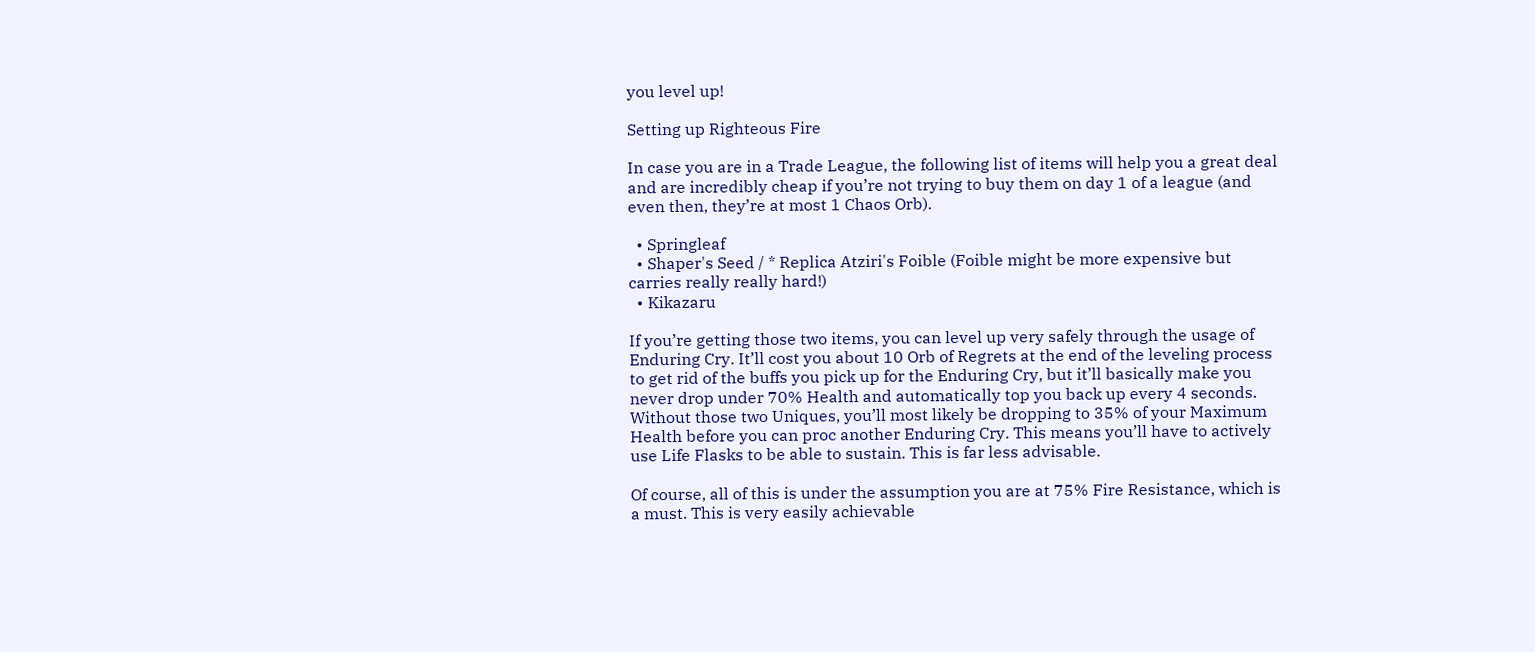you level up!

Setting up Righteous Fire

In case you are in a Trade League, the following list of items will help you a great deal and are incredibly cheap if you’re not trying to buy them on day 1 of a league (and even then, they’re at most 1 Chaos Orb).

  • Springleaf
  • Shaper's Seed / * Replica Atziri's Foible (Foible might be more expensive but carries really really hard!)
  • Kikazaru

If you’re getting those two items, you can level up very safely through the usage of Enduring Cry. It’ll cost you about 10 Orb of Regrets at the end of the leveling process to get rid of the buffs you pick up for the Enduring Cry, but it’ll basically make you never drop under 70% Health and automatically top you back up every 4 seconds. Without those two Uniques, you’ll most likely be dropping to 35% of your Maximum Health before you can proc another Enduring Cry. This means you’ll have to actively use Life Flasks to be able to sustain. This is far less advisable.

Of course, all of this is under the assumption you are at 75% Fire Resistance, which is a must. This is very easily achievable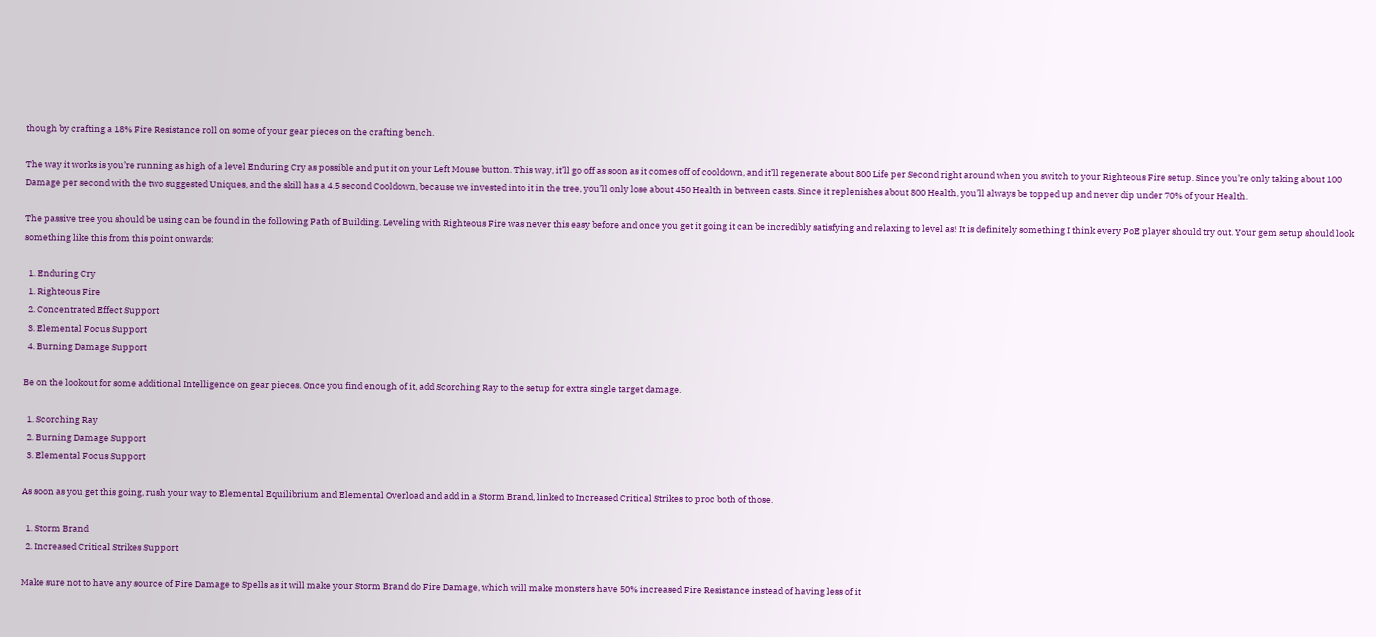though by crafting a 18% Fire Resistance roll on some of your gear pieces on the crafting bench.

The way it works is you’re running as high of a level Enduring Cry as possible and put it on your Left Mouse button. This way, it’ll go off as soon as it comes off of cooldown, and it’ll regenerate about 800 Life per Second right around when you switch to your Righteous Fire setup. Since you’re only taking about 100 Damage per second with the two suggested Uniques, and the skill has a 4.5 second Cooldown, because we invested into it in the tree, you’ll only lose about 450 Health in between casts. Since it replenishes about 800 Health, you’ll always be topped up and never dip under 70% of your Health.

The passive tree you should be using can be found in the following Path of Building. Leveling with Righteous Fire was never this easy before and once you get it going it can be incredibly satisfying and relaxing to level as! It is definitely something I think every PoE player should try out. Your gem setup should look something like this from this point onwards:

  1. Enduring Cry
  1. Righteous Fire
  2. Concentrated Effect Support
  3. Elemental Focus Support
  4. Burning Damage Support

Be on the lookout for some additional Intelligence on gear pieces. Once you find enough of it, add Scorching Ray to the setup for extra single target damage.

  1. Scorching Ray
  2. Burning Damage Support
  3. Elemental Focus Support

As soon as you get this going, rush your way to Elemental Equilibrium and Elemental Overload and add in a Storm Brand, linked to Increased Critical Strikes to proc both of those.

  1. Storm Brand
  2. Increased Critical Strikes Support

Make sure not to have any source of Fire Damage to Spells as it will make your Storm Brand do Fire Damage, which will make monsters have 50% increased Fire Resistance instead of having less of it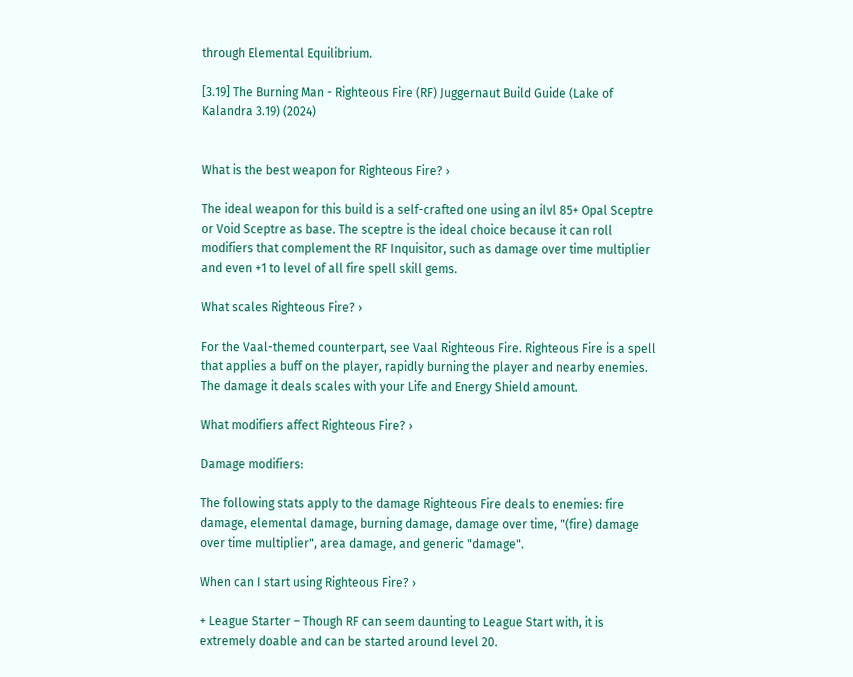through Elemental Equilibrium.

[3.19] The Burning Man - Righteous Fire (RF) Juggernaut Build Guide (Lake of Kalandra 3.19) (2024)


What is the best weapon for Righteous Fire? ›

The ideal weapon for this build is a self-crafted one using an ilvl 85+ Opal Sceptre or Void Sceptre as base. The sceptre is the ideal choice because it can roll modifiers that complement the RF Inquisitor, such as damage over time multiplier and even +1 to level of all fire spell skill gems.

What scales Righteous Fire? ›

For the Vaal-themed counterpart, see Vaal Righteous Fire. Righteous Fire is a spell that applies a buff on the player, rapidly burning the player and nearby enemies. The damage it deals scales with your Life and Energy Shield amount.

What modifiers affect Righteous Fire? ›

Damage modifiers:

The following stats apply to the damage Righteous Fire deals to enemies: fire damage, elemental damage, burning damage, damage over time, "(fire) damage over time multiplier", area damage, and generic "damage".

When can I start using Righteous Fire? ›

+ League Starter – Though RF can seem daunting to League Start with, it is extremely doable and can be started around level 20.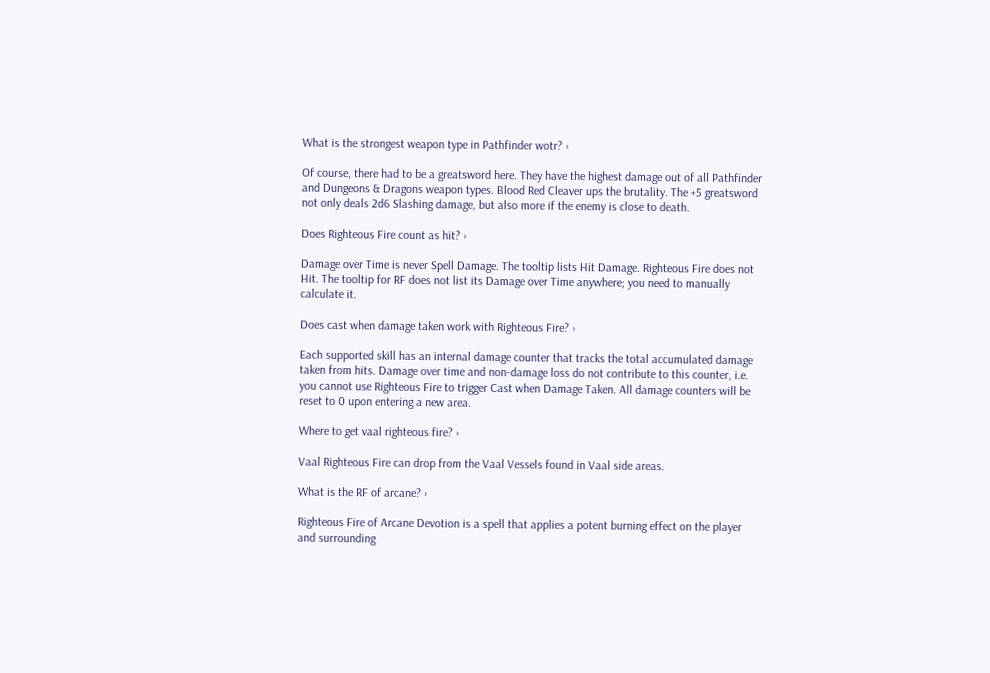What is the strongest weapon type in Pathfinder wotr? ›

Of course, there had to be a greatsword here. They have the highest damage out of all Pathfinder and Dungeons & Dragons weapon types. Blood Red Cleaver ups the brutality. The +5 greatsword not only deals 2d6 Slashing damage, but also more if the enemy is close to death.

Does Righteous Fire count as hit? ›

Damage over Time is never Spell Damage. The tooltip lists Hit Damage. Righteous Fire does not Hit. The tooltip for RF does not list its Damage over Time anywhere; you need to manually calculate it.

Does cast when damage taken work with Righteous Fire? ›

Each supported skill has an internal damage counter that tracks the total accumulated damage taken from hits. Damage over time and non-damage loss do not contribute to this counter, i.e. you cannot use Righteous Fire to trigger Cast when Damage Taken. All damage counters will be reset to 0 upon entering a new area.

Where to get vaal righteous fire? ›

Vaal Righteous Fire can drop from the Vaal Vessels found in Vaal side areas.

What is the RF of arcane? ›

Righteous Fire of Arcane Devotion is a spell that applies a potent burning effect on the player and surrounding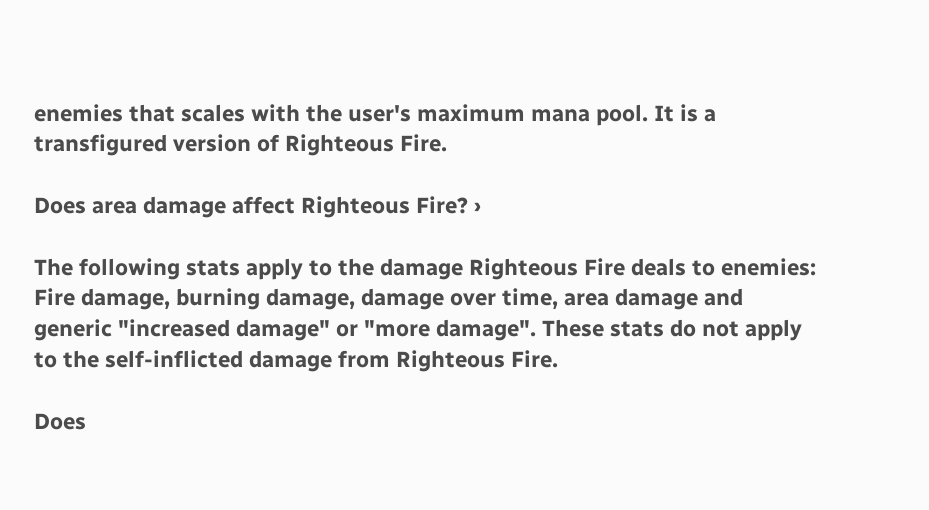enemies that scales with the user's maximum mana pool. It is a transfigured version of Righteous Fire.

Does area damage affect Righteous Fire? ›

The following stats apply to the damage Righteous Fire deals to enemies: Fire damage, burning damage, damage over time, area damage and generic "increased damage" or "more damage". These stats do not apply to the self-inflicted damage from Righteous Fire.

Does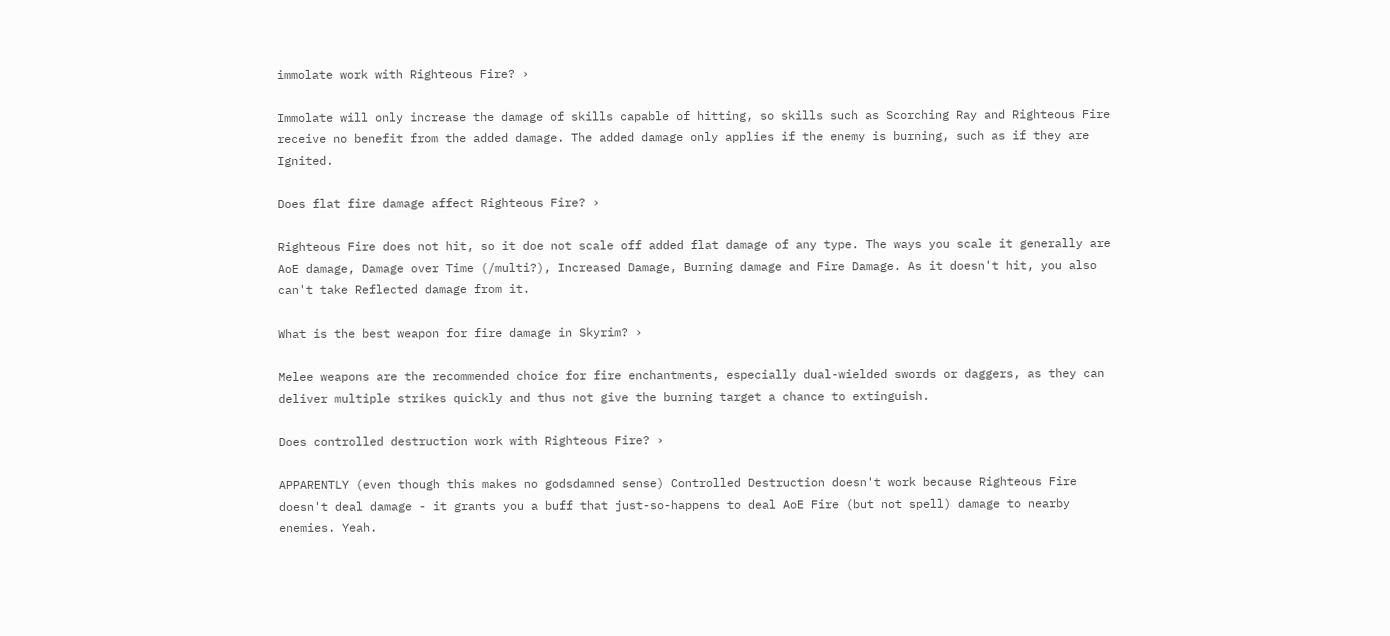immolate work with Righteous Fire? ›

Immolate will only increase the damage of skills capable of hitting, so skills such as Scorching Ray and Righteous Fire receive no benefit from the added damage. The added damage only applies if the enemy is burning, such as if they are Ignited.

Does flat fire damage affect Righteous Fire? ›

Righteous Fire does not hit, so it doe not scale off added flat damage of any type. The ways you scale it generally are AoE damage, Damage over Time (/multi?), Increased Damage, Burning damage and Fire Damage. As it doesn't hit, you also can't take Reflected damage from it.

What is the best weapon for fire damage in Skyrim? ›

Melee weapons are the recommended choice for fire enchantments, especially dual-wielded swords or daggers, as they can deliver multiple strikes quickly and thus not give the burning target a chance to extinguish.

Does controlled destruction work with Righteous Fire? ›

APPARENTLY (even though this makes no godsdamned sense) Controlled Destruction doesn't work because Righteous Fire doesn't deal damage - it grants you a buff that just-so-happens to deal AoE Fire (but not spell) damage to nearby enemies. Yeah.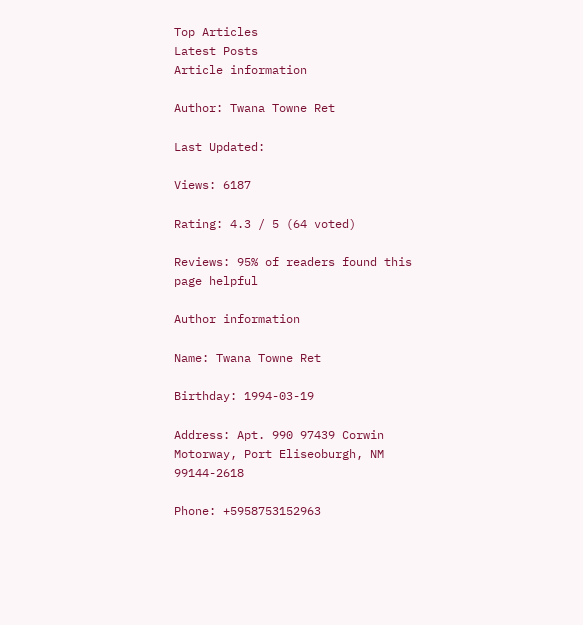Top Articles
Latest Posts
Article information

Author: Twana Towne Ret

Last Updated:

Views: 6187

Rating: 4.3 / 5 (64 voted)

Reviews: 95% of readers found this page helpful

Author information

Name: Twana Towne Ret

Birthday: 1994-03-19

Address: Apt. 990 97439 Corwin Motorway, Port Eliseoburgh, NM 99144-2618

Phone: +5958753152963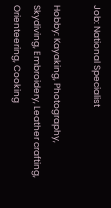Job: National Specialist

Hobby: Kayaking, Photography, Skydiving, Embroidery, Leather crafting, Orienteering, Cooking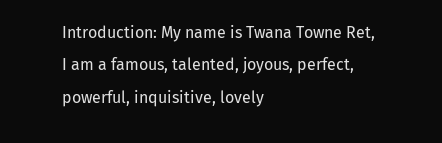Introduction: My name is Twana Towne Ret, I am a famous, talented, joyous, perfect, powerful, inquisitive, lovely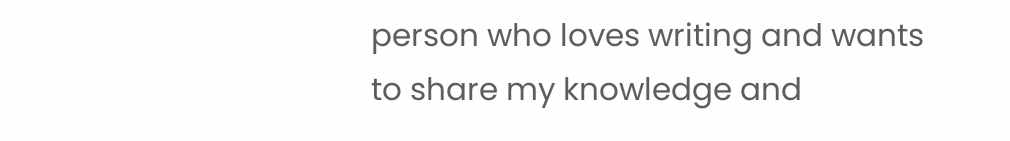person who loves writing and wants to share my knowledge and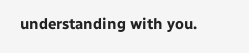understanding with you.